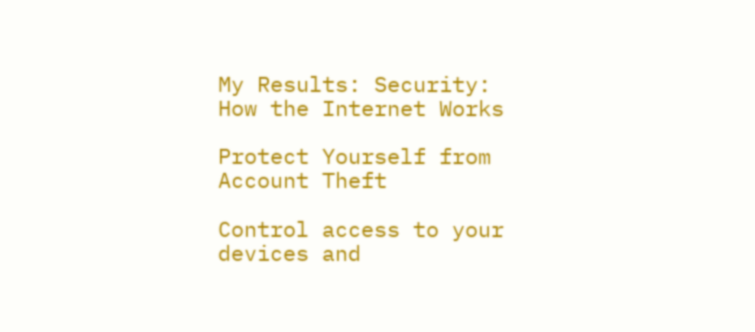My Results: Security: How the Internet Works

Protect Yourself from Account Theft

Control access to your devices and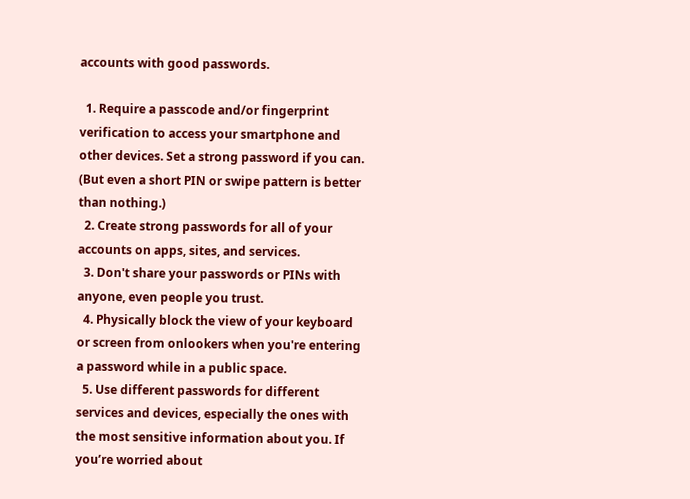accounts with good passwords.

  1. Require a passcode and/or fingerprint verification to access your smartphone and other devices. Set a strong password if you can. (But even a short PIN or swipe pattern is better than nothing.)
  2. Create strong passwords for all of your accounts on apps, sites, and services.
  3. Don't share your passwords or PINs with anyone, even people you trust.
  4. Physically block the view of your keyboard or screen from onlookers when you're entering a password while in a public space.
  5. Use different passwords for different services and devices, especially the ones with the most sensitive information about you. If you’re worried about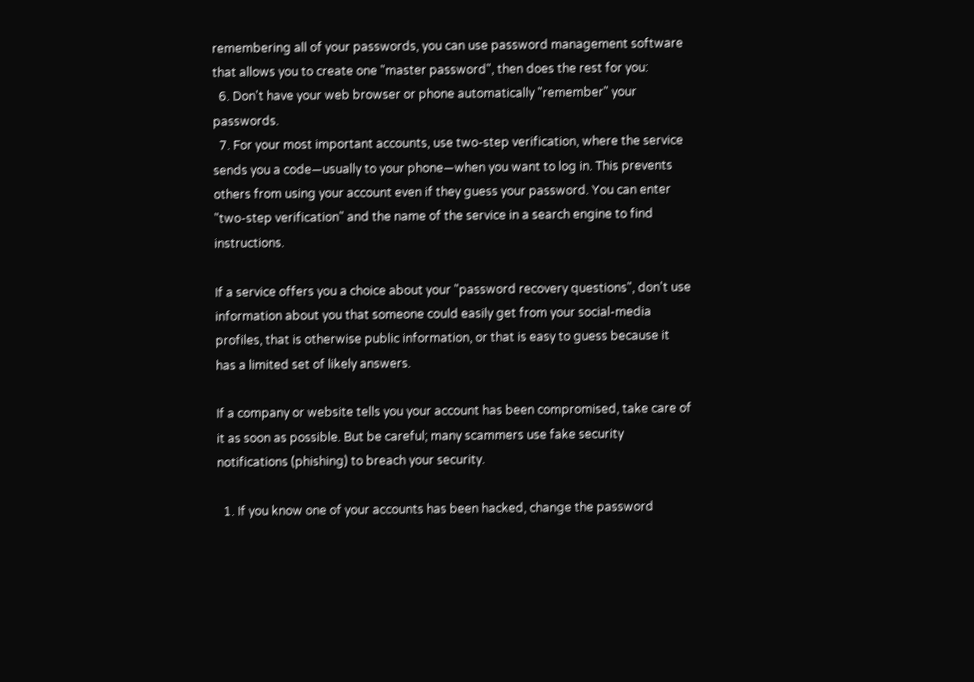remembering all of your passwords, you can use password management software that allows you to create one "master password", then does the rest for you:
  6. Don't have your web browser or phone automatically "remember" your passwords.
  7. For your most important accounts, use two-step verification, where the service sends you a code—usually to your phone—when you want to log in. This prevents others from using your account even if they guess your password. You can enter "two-step verification" and the name of the service in a search engine to find instructions.

If a service offers you a choice about your "password recovery questions", don't use information about you that someone could easily get from your social-media profiles, that is otherwise public information, or that is easy to guess because it has a limited set of likely answers.

If a company or website tells you your account has been compromised, take care of it as soon as possible. But be careful; many scammers use fake security notifications (phishing) to breach your security.

  1. If you know one of your accounts has been hacked, change the password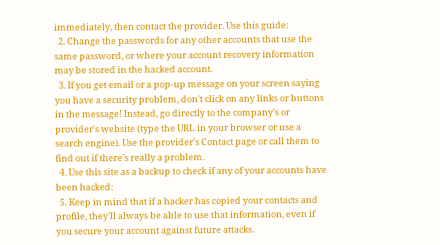immediately, then contact the provider. Use this guide:
  2. Change the passwords for any other accounts that use the same password, or where your account recovery information may be stored in the hacked account.
  3. If you get email or a pop-up message on your screen saying you have a security problem, don't click on any links or buttons in the message! Instead, go directly to the company's or provider's website (type the URL in your browser or use a search engine). Use the provider's Contact page or call them to find out if there's really a problem.
  4. Use this site as a backup to check if any of your accounts have been hacked:
  5. Keep in mind that if a hacker has copied your contacts and profile, they'll always be able to use that information, even if you secure your account against future attacks.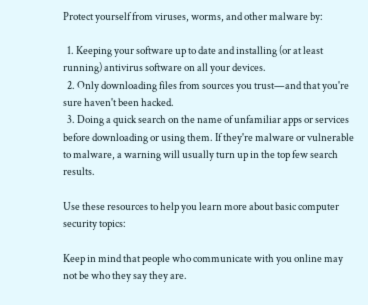Protect yourself from viruses, worms, and other malware by:

  1. Keeping your software up to date and installing (or at least running) antivirus software on all your devices.
  2. Only downloading files from sources you trust—and that you're sure haven't been hacked.
  3. Doing a quick search on the name of unfamiliar apps or services before downloading or using them. If they're malware or vulnerable to malware, a warning will usually turn up in the top few search results.

Use these resources to help you learn more about basic computer security topics:

Keep in mind that people who communicate with you online may not be who they say they are.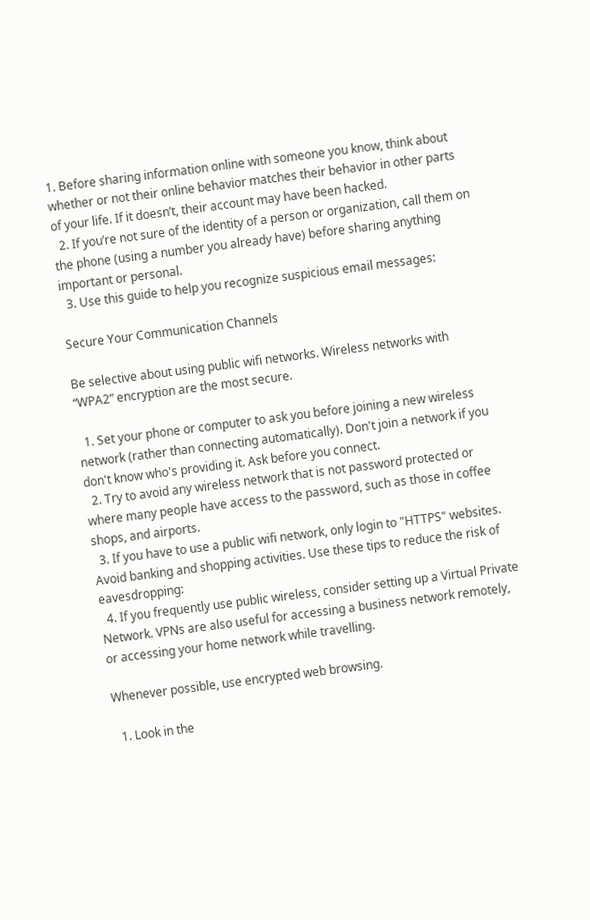1. Before sharing information online with someone you know, think about whether or not their online behavior matches their behavior in other parts of your life. If it doesn’t, their account may have been hacked.
  2. If you’re not sure of the identity of a person or organization, call them on the phone (using a number you already have) before sharing anything important or personal.
  3. Use this guide to help you recognize suspicious email messages:

Secure Your Communication Channels

Be selective about using public wifi networks. Wireless networks with “WPA2” encryption are the most secure.

  1. Set your phone or computer to ask you before joining a new wireless network (rather than connecting automatically). Don't join a network if you don't know who's providing it. Ask before you connect.
  2. Try to avoid any wireless network that is not password protected or where many people have access to the password, such as those in coffee shops, and airports.
  3. If you have to use a public wifi network, only login to "HTTPS" websites. Avoid banking and shopping activities. Use these tips to reduce the risk of eavesdropping:
  4. If you frequently use public wireless, consider setting up a Virtual Private Network. VPNs are also useful for accessing a business network remotely, or accessing your home network while travelling.

Whenever possible, use encrypted web browsing.

  1. Look in the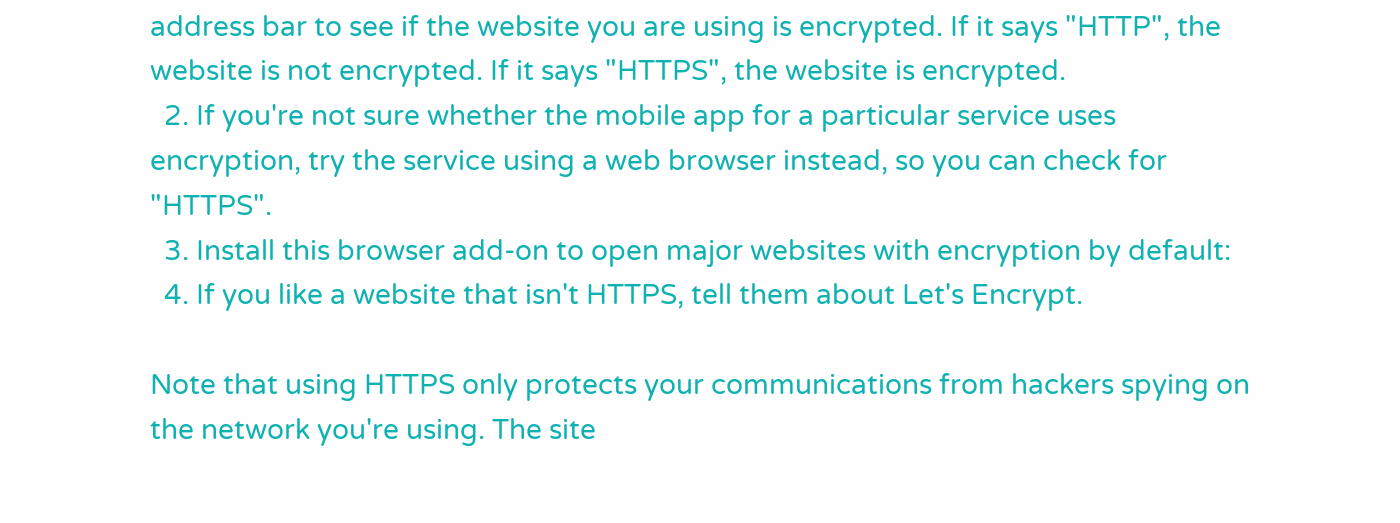address bar to see if the website you are using is encrypted. If it says "HTTP", the website is not encrypted. If it says "HTTPS", the website is encrypted.
  2. If you're not sure whether the mobile app for a particular service uses encryption, try the service using a web browser instead, so you can check for "HTTPS".
  3. Install this browser add-on to open major websites with encryption by default:
  4. If you like a website that isn't HTTPS, tell them about Let's Encrypt.

Note that using HTTPS only protects your communications from hackers spying on the network you're using. The site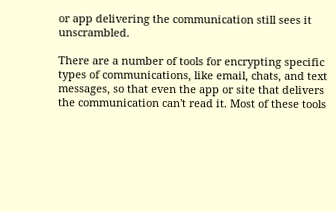or app delivering the communication still sees it unscrambled.

There are a number of tools for encrypting specific types of communications, like email, chats, and text messages, so that even the app or site that delivers the communication can't read it. Most of these tools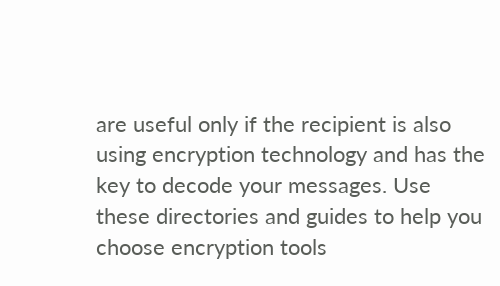are useful only if the recipient is also using encryption technology and has the key to decode your messages. Use these directories and guides to help you choose encryption tools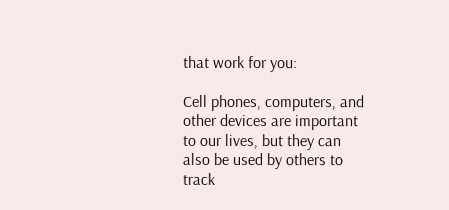that work for you:

Cell phones, computers, and other devices are important to our lives, but they can also be used by others to track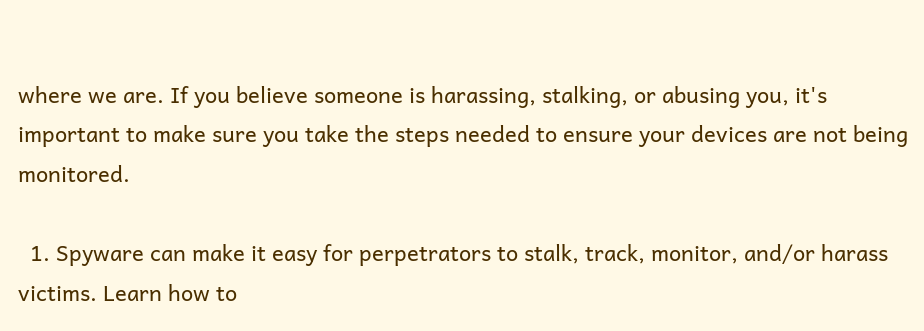where we are. If you believe someone is harassing, stalking, or abusing you, it's important to make sure you take the steps needed to ensure your devices are not being monitored.

  1. Spyware can make it easy for perpetrators to stalk, track, monitor, and/or harass victims. Learn how to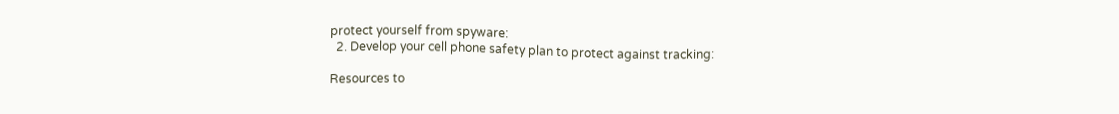protect yourself from spyware:
  2. Develop your cell phone safety plan to protect against tracking:

Resources to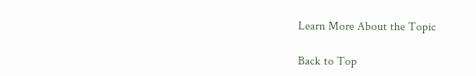Learn More About the Topic

Back to Top